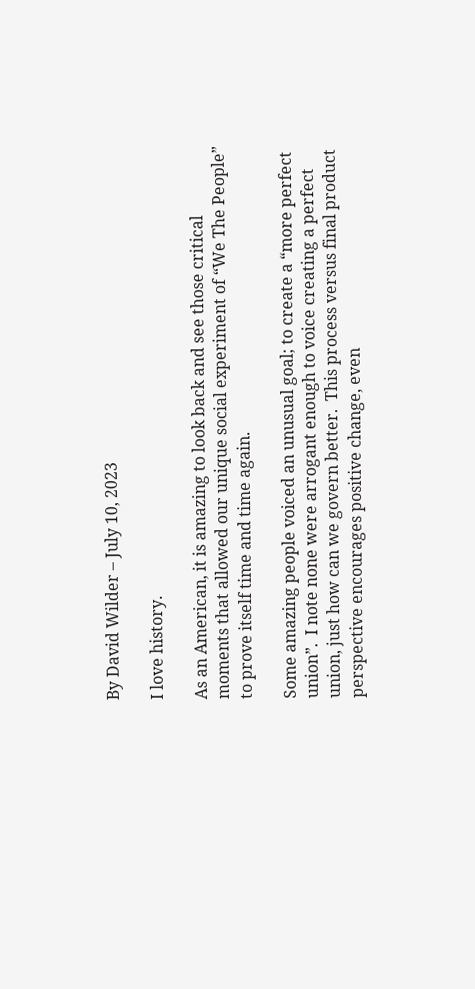By David Wilder – July 10, 2023

I love history.

As an American, it is amazing to look back and see those critical moments that allowed our unique social experiment of “We The People” to prove itself time and time again.

Some amazing people voiced an unusual goal; to create a “more perfect union”.  I note none were arrogant enough to voice creating a perfect union, just how can we govern better.  This process versus final product perspective encourages positive change, even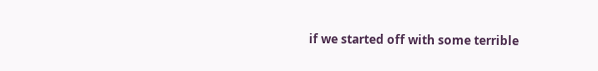if we started off with some terrible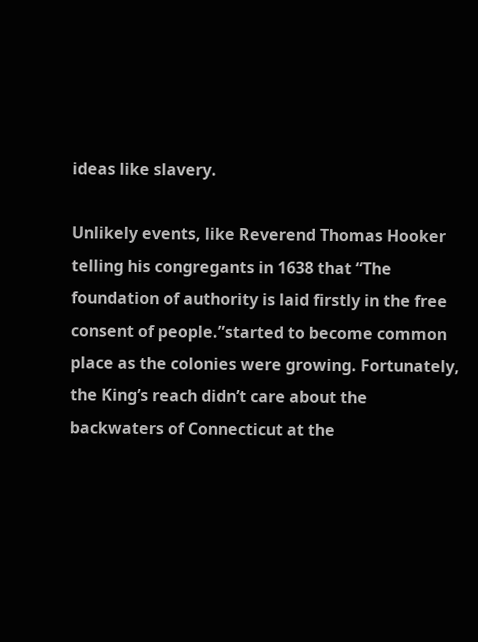ideas like slavery.

Unlikely events, like Reverend Thomas Hooker telling his congregants in 1638 that “The foundation of authority is laid firstly in the free consent of people.”started to become common place as the colonies were growing. Fortunately, the King’s reach didn’t care about the backwaters of Connecticut at the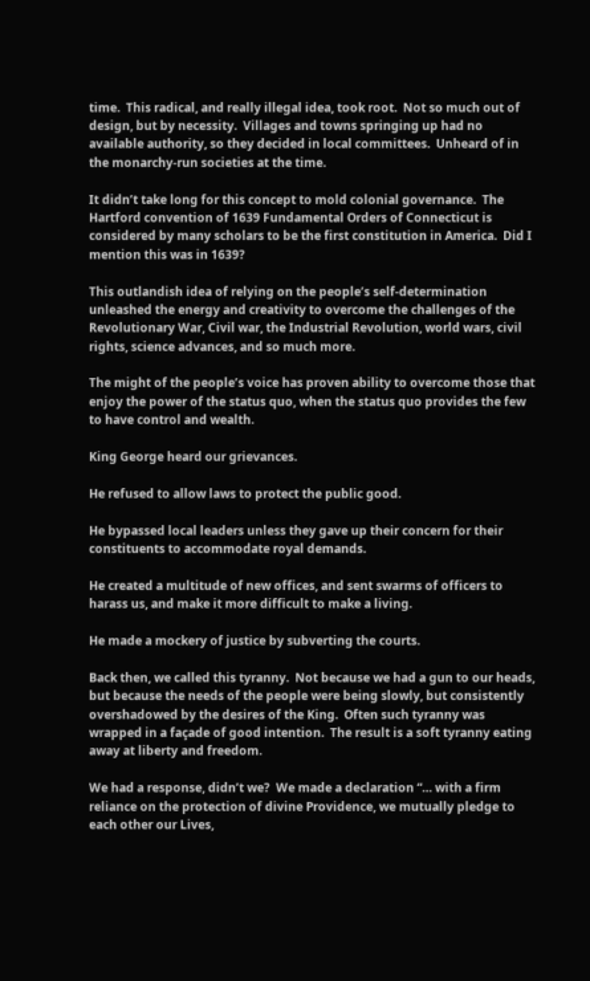time.  This radical, and really illegal idea, took root.  Not so much out of design, but by necessity.  Villages and towns springing up had no available authority, so they decided in local committees.  Unheard of in the monarchy-run societies at the time.

It didn’t take long for this concept to mold colonial governance.  The Hartford convention of 1639 Fundamental Orders of Connecticut is considered by many scholars to be the first constitution in America.  Did I mention this was in 1639?

This outlandish idea of relying on the people’s self-determination unleashed the energy and creativity to overcome the challenges of the Revolutionary War, Civil war, the Industrial Revolution, world wars, civil rights, science advances, and so much more.

The might of the people’s voice has proven ability to overcome those that enjoy the power of the status quo, when the status quo provides the few to have control and wealth.

King George heard our grievances.

He refused to allow laws to protect the public good.

He bypassed local leaders unless they gave up their concern for their constituents to accommodate royal demands.

He created a multitude of new offices, and sent swarms of officers to harass us, and make it more difficult to make a living.

He made a mockery of justice by subverting the courts.

Back then, we called this tyranny.  Not because we had a gun to our heads, but because the needs of the people were being slowly, but consistently overshadowed by the desires of the King.  Often such tyranny was wrapped in a façade of good intention.  The result is a soft tyranny eating away at liberty and freedom.

We had a response, didn’t we?  We made a declaration “… with a firm reliance on the protection of divine Providence, we mutually pledge to each other our Lives,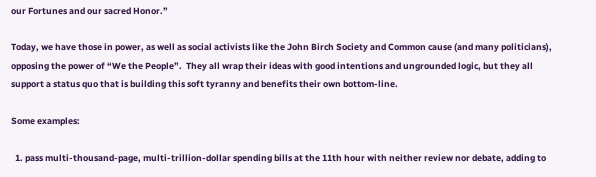our Fortunes and our sacred Honor.”

Today, we have those in power, as well as social activists like the John Birch Society and Common cause (and many politicians), opposing the power of “We the People”.  They all wrap their ideas with good intentions and ungrounded logic, but they all support a status quo that is building this soft tyranny and benefits their own bottom-line.

Some examples:

  1. pass multi-thousand-page, multi-trillion-dollar spending bills at the 11th hour with neither review nor debate, adding to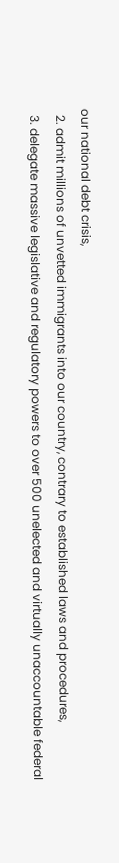our national debt crisis,
  2. admit millions of unvetted immigrants into our country, contrary to established laws and procedures,
  3. delegate massive legislative and regulatory powers to over 500 unelected and virtually unaccountable federal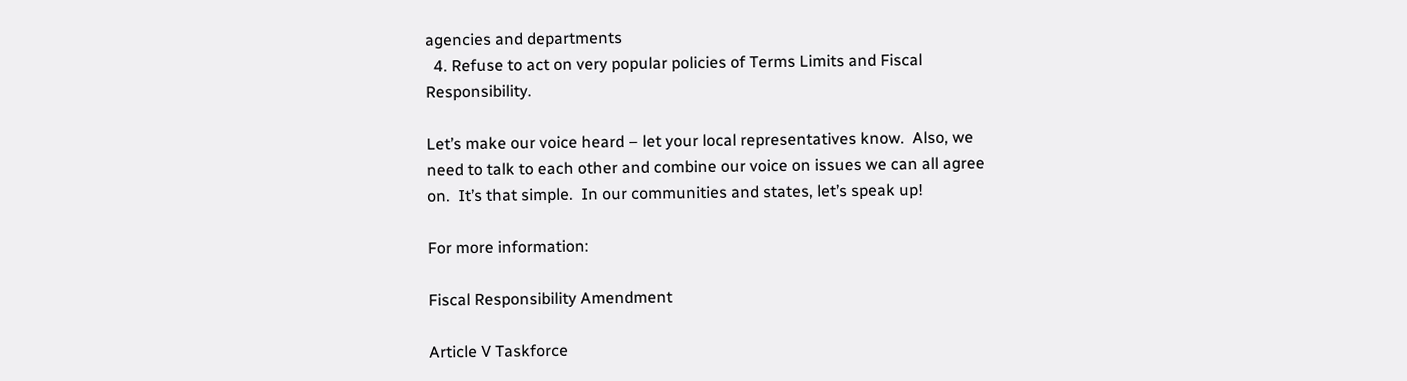agencies and departments
  4. Refuse to act on very popular policies of Terms Limits and Fiscal Responsibility.

Let’s make our voice heard – let your local representatives know.  Also, we need to talk to each other and combine our voice on issues we can all agree on.  It’s that simple.  In our communities and states, let’s speak up!

For more information:

Fiscal Responsibility Amendment

Article V Taskforce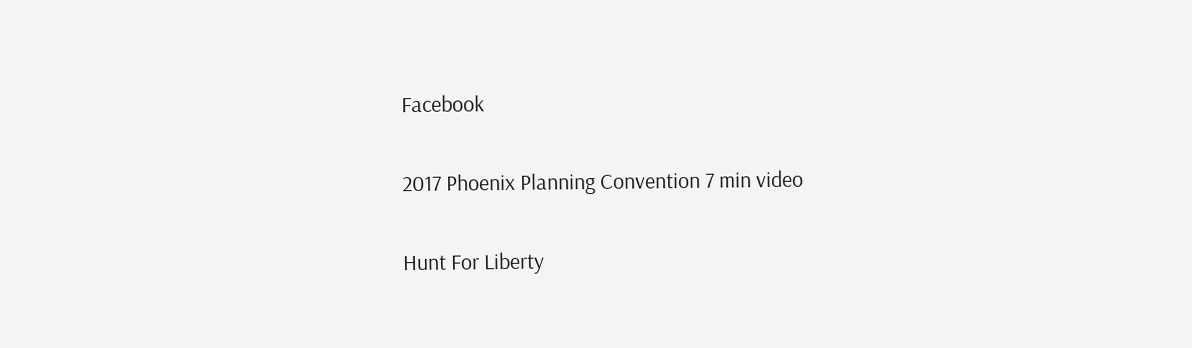Facebook

2017 Phoenix Planning Convention 7 min video

Hunt For Liberty